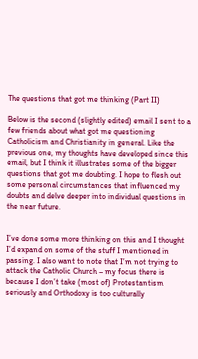The questions that got me thinking (Part II)

Below is the second (slightly edited) email I sent to a few friends about what got me questioning Catholicism and Christianity in general. Like the previous one, my thoughts have developed since this email, but I think it illustrates some of the bigger questions that got me doubting. I hope to flesh out some personal circumstances that influenced my doubts and delve deeper into individual questions in the near future.


I’ve done some more thinking on this and I thought I’d expand on some of the stuff I mentioned in passing. I also want to note that I’m not trying to attack the Catholic Church – my focus there is because I don’t take (most of) Protestantism seriously and Orthodoxy is too culturally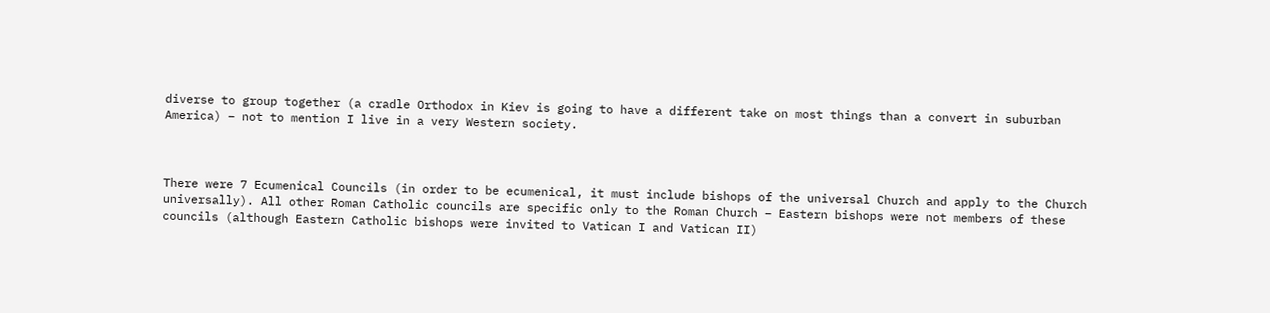diverse to group together (a cradle Orthodox in Kiev is going to have a different take on most things than a convert in suburban America) – not to mention I live in a very Western society.



There were 7 Ecumenical Councils (in order to be ecumenical, it must include bishops of the universal Church and apply to the Church universally). All other Roman Catholic councils are specific only to the Roman Church – Eastern bishops were not members of these councils (although Eastern Catholic bishops were invited to Vatican I and Vatican II)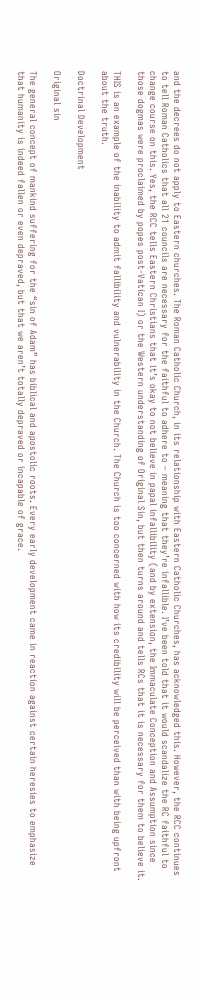and the decrees do not apply to Eastern churches. The Roman Catholic Church, in its relationship with Eastern Catholic Churches, has acknowledged this. However, the RCC continues to tell Roman Catholics that all 21 councils are necessary for the faithful to adhere to – meaning that they’re infallible. I’ve been told that it would scandalize the RC faithful to change course on this. Yes, the RCC tells Eastern Christians that it’s okay to not believe in papal infallibility (and by extension, the Immaculate Conception and Assumption since those dogmas were proclaimed by popes post-Vatican I) or the Western understanding of Original Sin, but then turns around and tells RCs that it is necessary for them to believe it.

THIS is an example of the inability to admit fallibility and vulnerability in the Church. The Church is too concerned with how its credibility will be perceived than with being upfront about the truth.

Doctrinal Development

Original sin

The general concept of mankind suffering for the “sin of Adam” has biblical and apostolic roots. Every early development came in reaction against certain heresies to emphasize that humanity is indeed fallen or even depraved, but that we aren’t totally depraved or incapable of grace.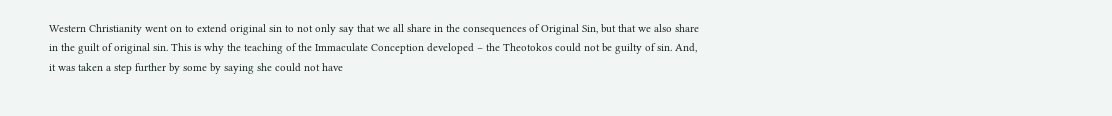Western Christianity went on to extend original sin to not only say that we all share in the consequences of Original Sin, but that we also share in the guilt of original sin. This is why the teaching of the Immaculate Conception developed – the Theotokos could not be guilty of sin. And, it was taken a step further by some by saying she could not have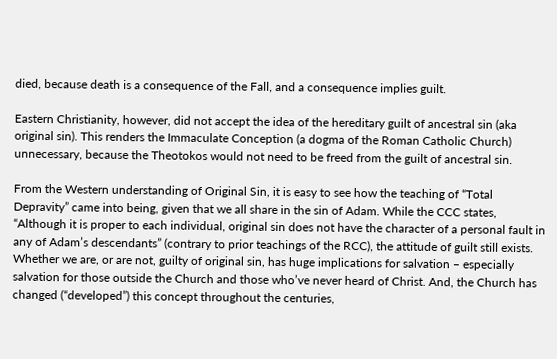died, because death is a consequence of the Fall, and a consequence implies guilt.

Eastern Christianity, however, did not accept the idea of the hereditary guilt of ancestral sin (aka original sin). This renders the Immaculate Conception (a dogma of the Roman Catholic Church) unnecessary, because the Theotokos would not need to be freed from the guilt of ancestral sin.

From the Western understanding of Original Sin, it is easy to see how the teaching of “Total Depravity” came into being, given that we all share in the sin of Adam. While the CCC states, “Although it is proper to each individual, original sin does not have the character of a personal fault in any of Adam’s descendants” (contrary to prior teachings of the RCC), the attitude of guilt still exists. Whether we are, or are not, guilty of original sin, has huge implications for salvation – especially salvation for those outside the Church and those who’ve never heard of Christ. And, the Church has changed (“developed”) this concept throughout the centuries,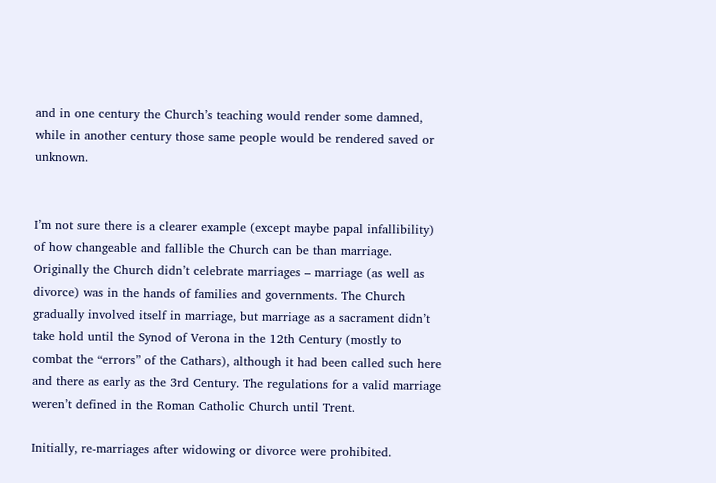and in one century the Church’s teaching would render some damned, while in another century those same people would be rendered saved or unknown.


I’m not sure there is a clearer example (except maybe papal infallibility) of how changeable and fallible the Church can be than marriage. Originally the Church didn’t celebrate marriages – marriage (as well as divorce) was in the hands of families and governments. The Church gradually involved itself in marriage, but marriage as a sacrament didn’t take hold until the Synod of Verona in the 12th Century (mostly to combat the “errors” of the Cathars), although it had been called such here and there as early as the 3rd Century. The regulations for a valid marriage weren’t defined in the Roman Catholic Church until Trent.

Initially, re-marriages after widowing or divorce were prohibited.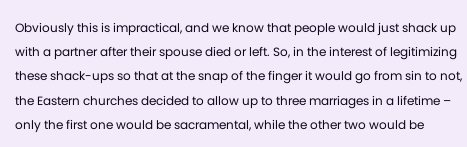Obviously this is impractical, and we know that people would just shack up with a partner after their spouse died or left. So, in the interest of legitimizing these shack-ups so that at the snap of the finger it would go from sin to not, the Eastern churches decided to allow up to three marriages in a lifetime – only the first one would be sacramental, while the other two would be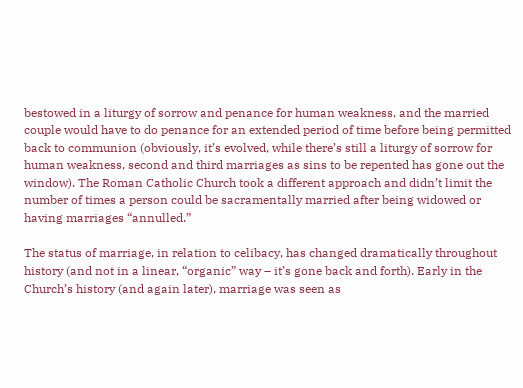bestowed in a liturgy of sorrow and penance for human weakness, and the married couple would have to do penance for an extended period of time before being permitted back to communion (obviously, it’s evolved, while there’s still a liturgy of sorrow for human weakness, second and third marriages as sins to be repented has gone out the window). The Roman Catholic Church took a different approach and didn’t limit the number of times a person could be sacramentally married after being widowed or having marriages “annulled.”

The status of marriage, in relation to celibacy, has changed dramatically throughout history (and not in a linear, “organic” way – it’s gone back and forth). Early in the Church’s history (and again later), marriage was seen as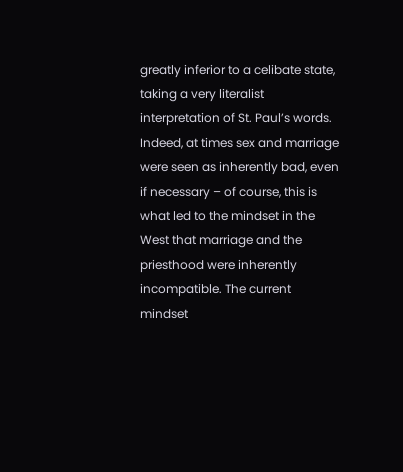greatly inferior to a celibate state, taking a very literalist interpretation of St. Paul’s words. Indeed, at times sex and marriage were seen as inherently bad, even if necessary – of course, this is what led to the mindset in the West that marriage and the priesthood were inherently incompatible. The current mindset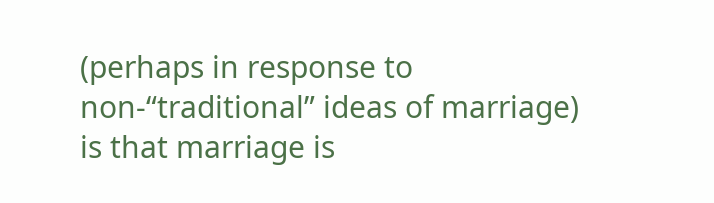(perhaps in response to non-“traditional” ideas of marriage) is that marriage is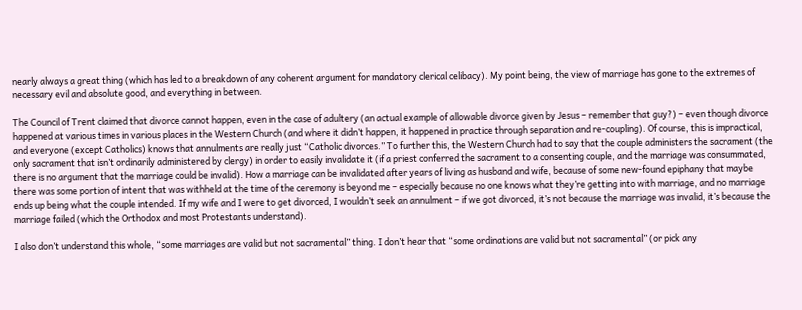nearly always a great thing (which has led to a breakdown of any coherent argument for mandatory clerical celibacy). My point being, the view of marriage has gone to the extremes of necessary evil and absolute good, and everything in between.

The Council of Trent claimed that divorce cannot happen, even in the case of adultery (an actual example of allowable divorce given by Jesus – remember that guy?) – even though divorce happened at various times in various places in the Western Church (and where it didn’t happen, it happened in practice through separation and re-coupling). Of course, this is impractical, and everyone (except Catholics) knows that annulments are really just “Catholic divorces.” To further this, the Western Church had to say that the couple administers the sacrament (the only sacrament that isn’t ordinarily administered by clergy) in order to easily invalidate it (if a priest conferred the sacrament to a consenting couple, and the marriage was consummated, there is no argument that the marriage could be invalid). How a marriage can be invalidated after years of living as husband and wife, because of some new-found epiphany that maybe there was some portion of intent that was withheld at the time of the ceremony is beyond me – especially because no one knows what they’re getting into with marriage, and no marriage ends up being what the couple intended. If my wife and I were to get divorced, I wouldn’t seek an annulment – if we got divorced, it’s not because the marriage was invalid, it’s because the marriage failed (which the Orthodox and most Protestants understand).

I also don’t understand this whole, “some marriages are valid but not sacramental” thing. I don’t hear that “some ordinations are valid but not sacramental” (or pick any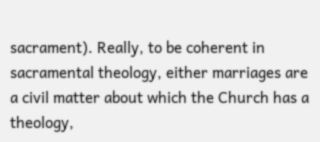sacrament). Really, to be coherent in sacramental theology, either marriages are a civil matter about which the Church has a theology,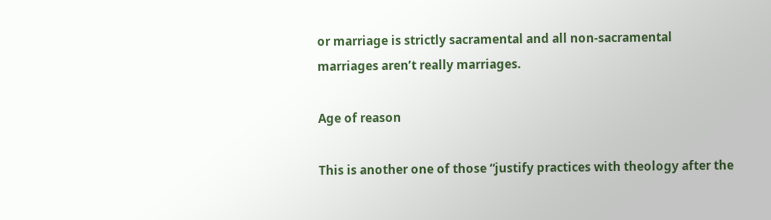or marriage is strictly sacramental and all non-sacramental marriages aren’t really marriages.

Age of reason

This is another one of those “justify practices with theology after the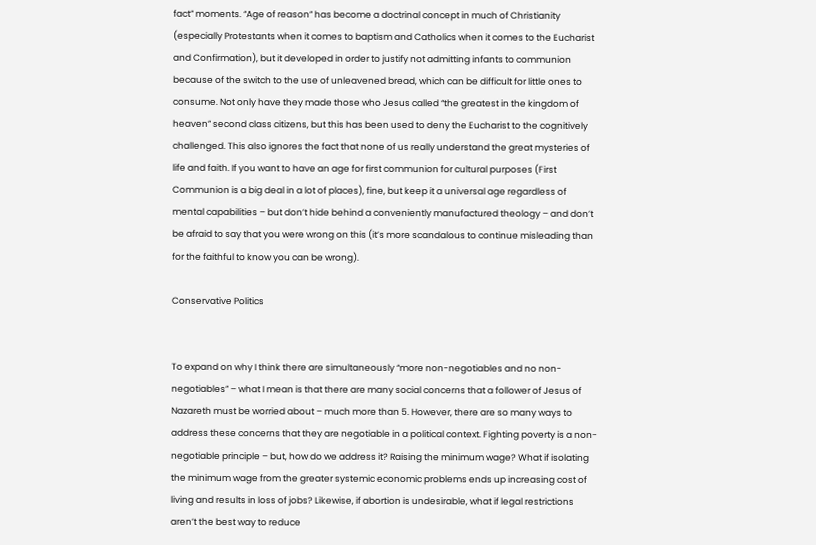fact” moments. “Age of reason” has become a doctrinal concept in much of Christianity (especially Protestants when it comes to baptism and Catholics when it comes to the Eucharist and Confirmation), but it developed in order to justify not admitting infants to communion because of the switch to the use of unleavened bread, which can be difficult for little ones to consume. Not only have they made those who Jesus called “the greatest in the kingdom of heaven” second class citizens, but this has been used to deny the Eucharist to the cognitively challenged. This also ignores the fact that none of us really understand the great mysteries of life and faith. If you want to have an age for first communion for cultural purposes (First Communion is a big deal in a lot of places), fine, but keep it a universal age regardless of mental capabilities – but don’t hide behind a conveniently manufactured theology – and don’t be afraid to say that you were wrong on this (it’s more scandalous to continue misleading than for the faithful to know you can be wrong).

Conservative Politics


To expand on why I think there are simultaneously “more non-negotiables and no non-negotiables” – what I mean is that there are many social concerns that a follower of Jesus of Nazareth must be worried about – much more than 5. However, there are so many ways to address these concerns that they are negotiable in a political context. Fighting poverty is a non-negotiable principle – but, how do we address it? Raising the minimum wage? What if isolating the minimum wage from the greater systemic economic problems ends up increasing cost of living and results in loss of jobs? Likewise, if abortion is undesirable, what if legal restrictions aren’t the best way to reduce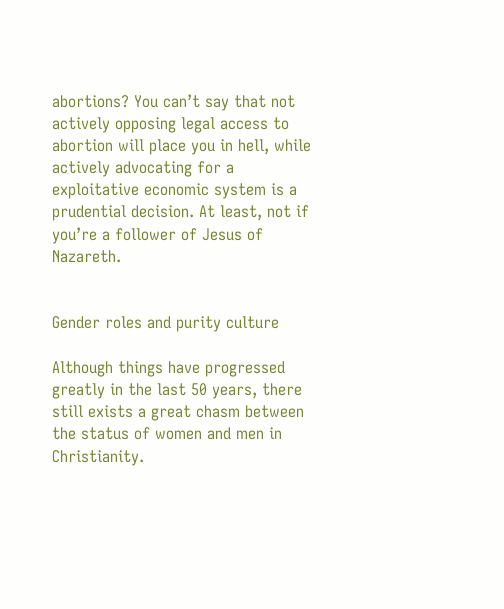abortions? You can’t say that not actively opposing legal access to abortion will place you in hell, while actively advocating for a exploitative economic system is a prudential decision. At least, not if you’re a follower of Jesus of Nazareth.


Gender roles and purity culture

Although things have progressed greatly in the last 50 years, there still exists a great chasm between the status of women and men in Christianity.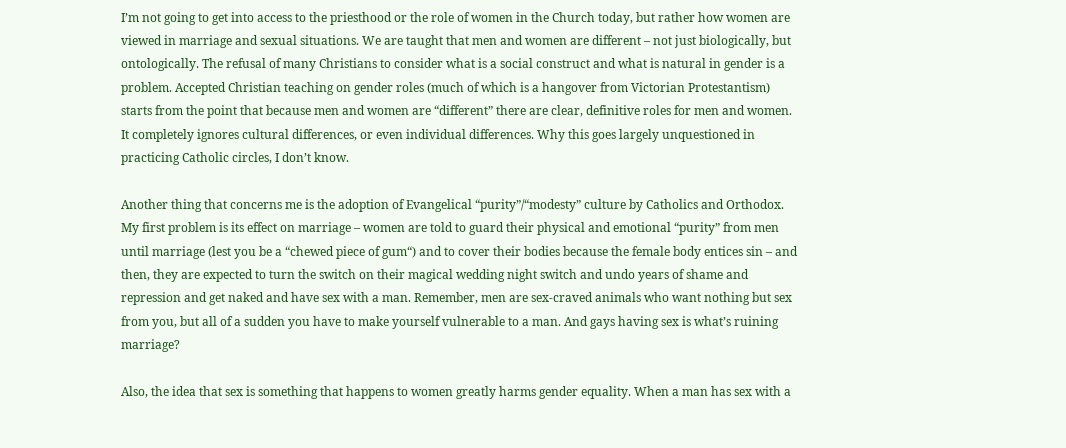I’m not going to get into access to the priesthood or the role of women in the Church today, but rather how women are viewed in marriage and sexual situations. We are taught that men and women are different – not just biologically, but ontologically. The refusal of many Christians to consider what is a social construct and what is natural in gender is a problem. Accepted Christian teaching on gender roles (much of which is a hangover from Victorian Protestantism) starts from the point that because men and women are “different” there are clear, definitive roles for men and women. It completely ignores cultural differences, or even individual differences. Why this goes largely unquestioned in practicing Catholic circles, I don’t know.

Another thing that concerns me is the adoption of Evangelical “purity”/“modesty” culture by Catholics and Orthodox. My first problem is its effect on marriage – women are told to guard their physical and emotional “purity” from men until marriage (lest you be a “chewed piece of gum“) and to cover their bodies because the female body entices sin – and then, they are expected to turn the switch on their magical wedding night switch and undo years of shame and repression and get naked and have sex with a man. Remember, men are sex-craved animals who want nothing but sex from you, but all of a sudden you have to make yourself vulnerable to a man. And gays having sex is what’s ruining marriage?

Also, the idea that sex is something that happens to women greatly harms gender equality. When a man has sex with a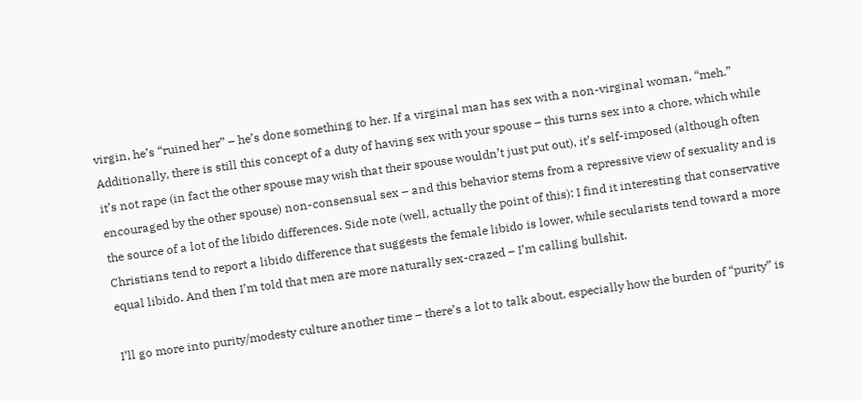virgin, he’s “ruined her” – he’s done something to her. If a virginal man has sex with a non-virginal woman, “meh.” Additionally, there is still this concept of a duty of having sex with your spouse – this turns sex into a chore, which while it’s not rape (in fact the other spouse may wish that their spouse wouldn’t just put out), it’s self-imposed (although often encouraged by the other spouse) non-consensual sex – and this behavior stems from a repressive view of sexuality and is the source of a lot of the libido differences. Side note (well, actually the point of this): I find it interesting that conservative Christians tend to report a libido difference that suggests the female libido is lower, while secularists tend toward a more equal libido. And then I’m told that men are more naturally sex-crazed – I’m calling bullshit.

I’ll go more into purity/modesty culture another time – there’s a lot to talk about, especially how the burden of “purity” is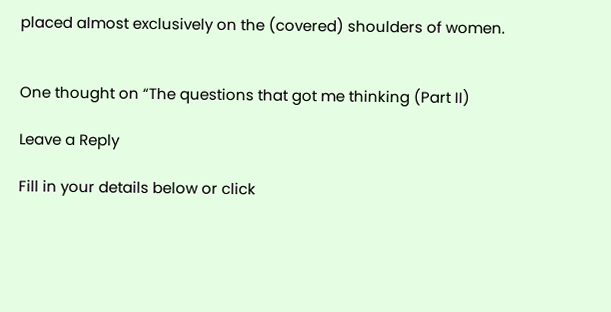placed almost exclusively on the (covered) shoulders of women.


One thought on “The questions that got me thinking (Part II)

Leave a Reply

Fill in your details below or click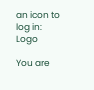an icon to log in: Logo

You are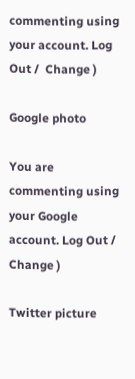commenting using your account. Log Out /  Change )

Google photo

You are commenting using your Google account. Log Out /  Change )

Twitter picture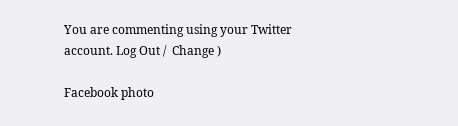You are commenting using your Twitter account. Log Out /  Change )

Facebook photo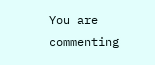You are commenting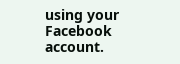using your Facebook account.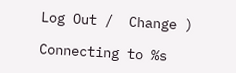Log Out /  Change )

Connecting to %s